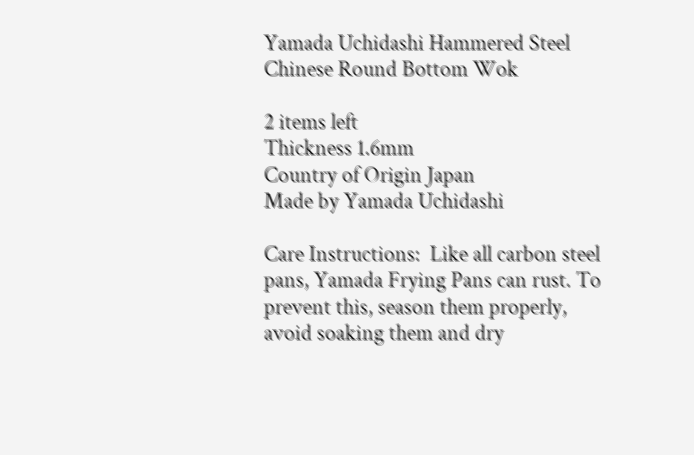Yamada Uchidashi Hammered Steel Chinese Round Bottom Wok

2 items left
Thickness 1.6mm
Country of Origin Japan
Made by Yamada Uchidashi

Care Instructions:  Like all carbon steel pans, Yamada Frying Pans can rust. To prevent this, season them properly, avoid soaking them and dry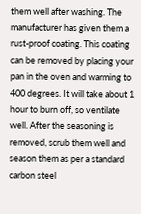them well after washing. The manufacturer has given them a rust-proof coating. This coating can be removed by placing your pan in the oven and warming to 400 degrees. It will take about 1 hour to burn off, so ventilate well. After the seasoning is removed, scrub them well and season them as per a standard carbon steel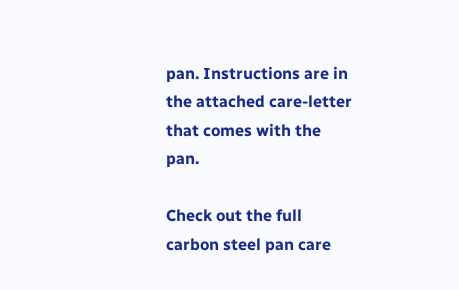pan. Instructions are in the attached care-letter that comes with the pan.

Check out the full carbon steel pan care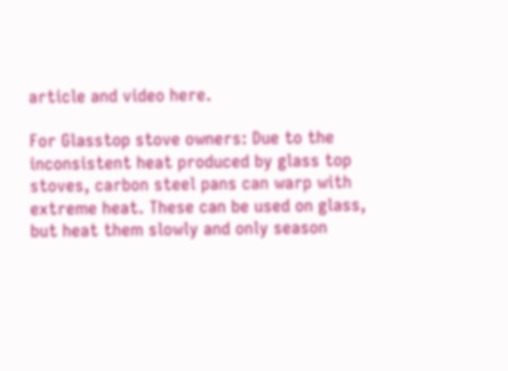article and video here.

For Glasstop stove owners: Due to the inconsistent heat produced by glass top stoves, carbon steel pans can warp with extreme heat. These can be used on glass, but heat them slowly and only season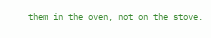them in the oven, not on the stove.